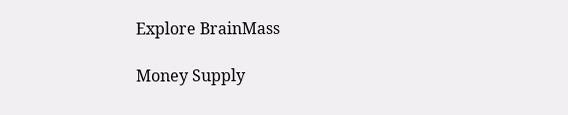Explore BrainMass

Money Supply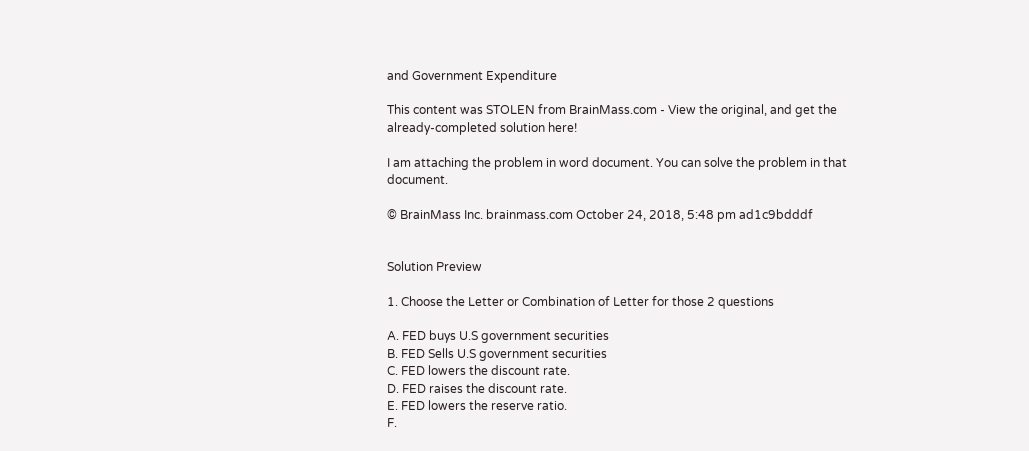and Government Expenditure

This content was STOLEN from BrainMass.com - View the original, and get the already-completed solution here!

I am attaching the problem in word document. You can solve the problem in that document.

© BrainMass Inc. brainmass.com October 24, 2018, 5:48 pm ad1c9bdddf


Solution Preview

1. Choose the Letter or Combination of Letter for those 2 questions

A. FED buys U.S government securities
B. FED Sells U.S government securities
C. FED lowers the discount rate.
D. FED raises the discount rate.
E. FED lowers the reserve ratio.
F.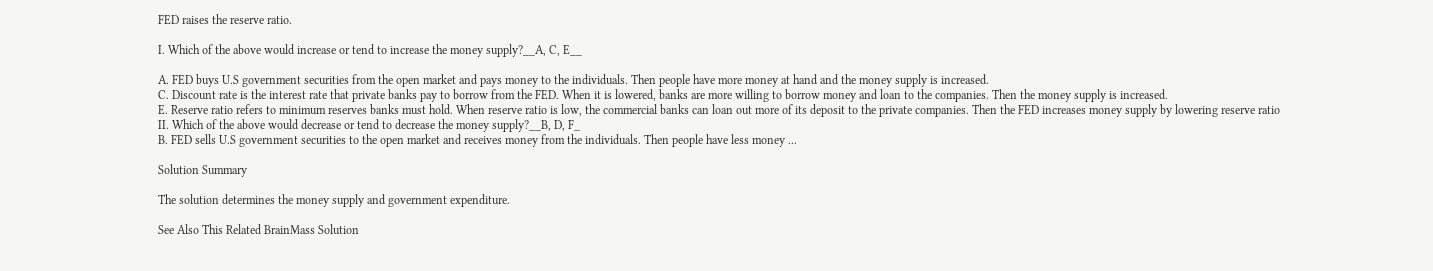FED raises the reserve ratio.

I. Which of the above would increase or tend to increase the money supply?__A, C, E__

A. FED buys U.S government securities from the open market and pays money to the individuals. Then people have more money at hand and the money supply is increased.
C. Discount rate is the interest rate that private banks pay to borrow from the FED. When it is lowered, banks are more willing to borrow money and loan to the companies. Then the money supply is increased.
E. Reserve ratio refers to minimum reserves banks must hold. When reserve ratio is low, the commercial banks can loan out more of its deposit to the private companies. Then the FED increases money supply by lowering reserve ratio
II. Which of the above would decrease or tend to decrease the money supply?__B, D, F_
B. FED sells U.S government securities to the open market and receives money from the individuals. Then people have less money ...

Solution Summary

The solution determines the money supply and government expenditure.

See Also This Related BrainMass Solution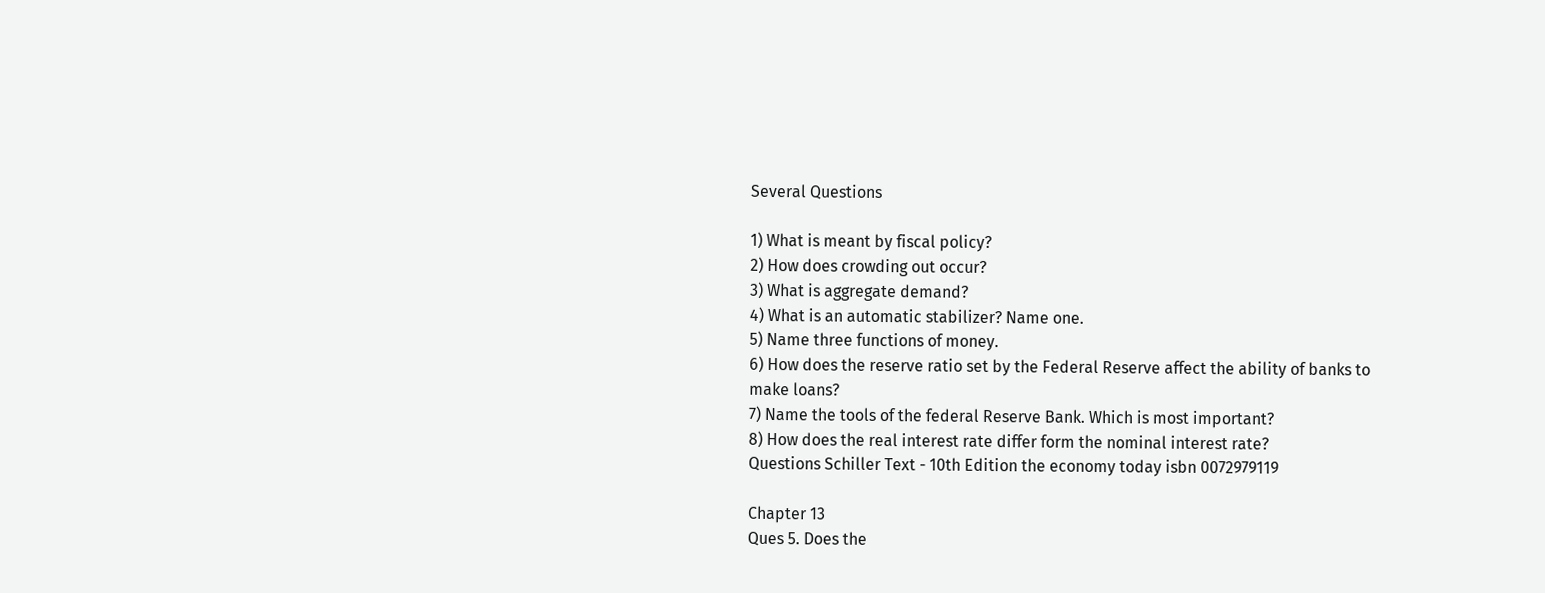Several Questions

1) What is meant by fiscal policy?
2) How does crowding out occur?
3) What is aggregate demand?
4) What is an automatic stabilizer? Name one.
5) Name three functions of money.
6) How does the reserve ratio set by the Federal Reserve affect the ability of banks to make loans?
7) Name the tools of the federal Reserve Bank. Which is most important?
8) How does the real interest rate differ form the nominal interest rate?
Questions Schiller Text - 10th Edition the economy today isbn 0072979119

Chapter 13
Ques 5. Does the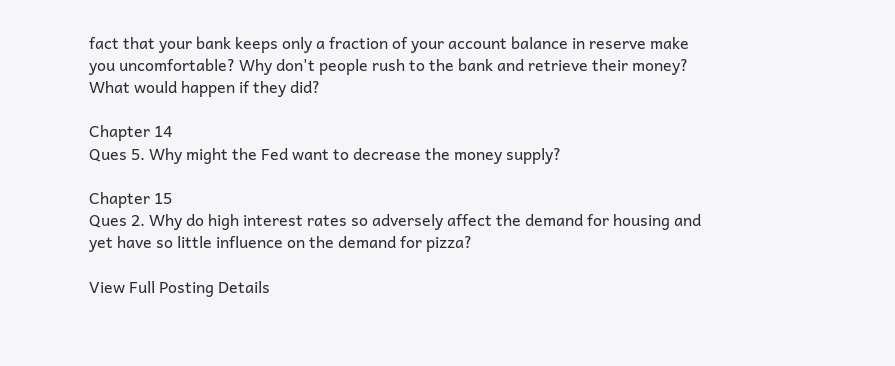fact that your bank keeps only a fraction of your account balance in reserve make you uncomfortable? Why don't people rush to the bank and retrieve their money? What would happen if they did?

Chapter 14
Ques 5. Why might the Fed want to decrease the money supply?

Chapter 15
Ques 2. Why do high interest rates so adversely affect the demand for housing and yet have so little influence on the demand for pizza?

View Full Posting Details